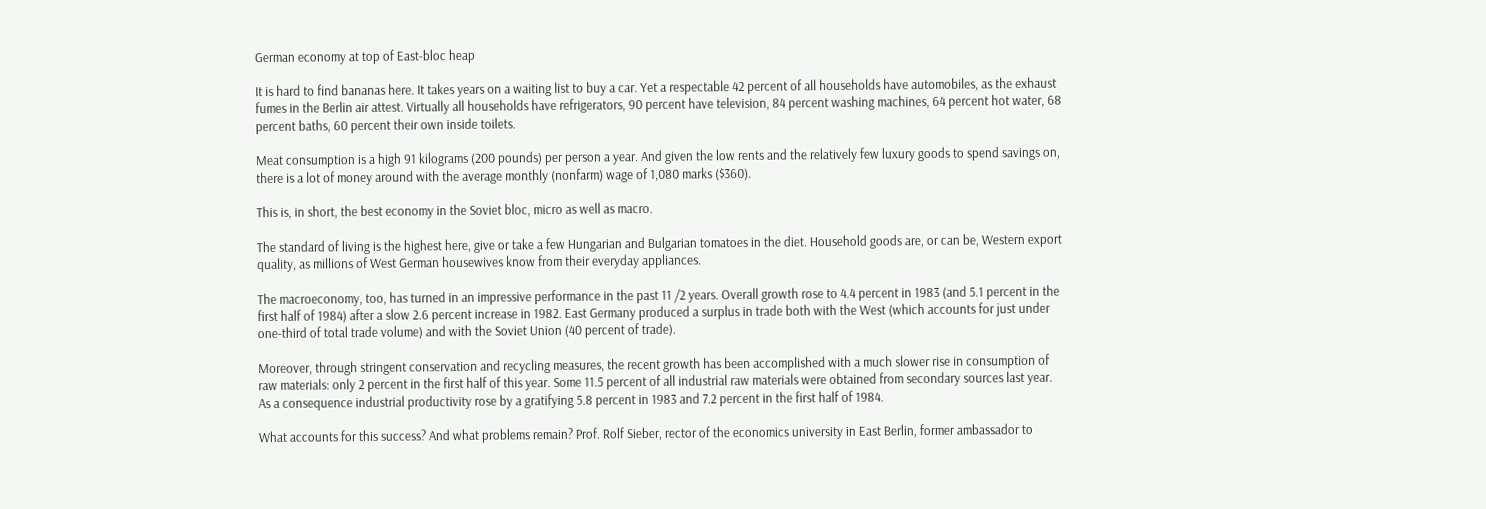German economy at top of East-bloc heap

It is hard to find bananas here. It takes years on a waiting list to buy a car. Yet a respectable 42 percent of all households have automobiles, as the exhaust fumes in the Berlin air attest. Virtually all households have refrigerators, 90 percent have television, 84 percent washing machines, 64 percent hot water, 68 percent baths, 60 percent their own inside toilets.

Meat consumption is a high 91 kilograms (200 pounds) per person a year. And given the low rents and the relatively few luxury goods to spend savings on, there is a lot of money around with the average monthly (nonfarm) wage of 1,080 marks ($360).

This is, in short, the best economy in the Soviet bloc, micro as well as macro.

The standard of living is the highest here, give or take a few Hungarian and Bulgarian tomatoes in the diet. Household goods are, or can be, Western export quality, as millions of West German housewives know from their everyday appliances.

The macroeconomy, too, has turned in an impressive performance in the past 11 /2 years. Overall growth rose to 4.4 percent in 1983 (and 5.1 percent in the first half of 1984) after a slow 2.6 percent increase in 1982. East Germany produced a surplus in trade both with the West (which accounts for just under one-third of total trade volume) and with the Soviet Union (40 percent of trade).

Moreover, through stringent conservation and recycling measures, the recent growth has been accomplished with a much slower rise in consumption of raw materials: only 2 percent in the first half of this year. Some 11.5 percent of all industrial raw materials were obtained from secondary sources last year. As a consequence industrial productivity rose by a gratifying 5.8 percent in 1983 and 7.2 percent in the first half of 1984.

What accounts for this success? And what problems remain? Prof. Rolf Sieber, rector of the economics university in East Berlin, former ambassador to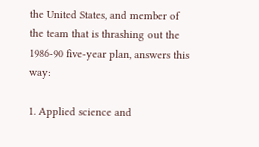the United States, and member of the team that is thrashing out the 1986-90 five-year plan, answers this way:

1. Applied science and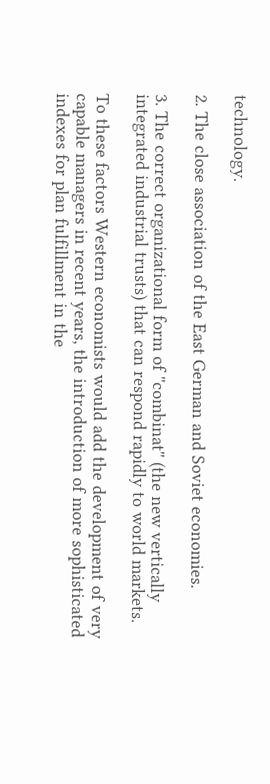technology.

2. The close association of the East German and Soviet economies.

3. The correct organizational form of ''combinat'' (the new vertically integrated industrial trusts) that can respond rapidly to world markets.

To these factors Western economists would add the development of very capable managers in recent years, the introduction of more sophisticated indexes for plan fulfillment in the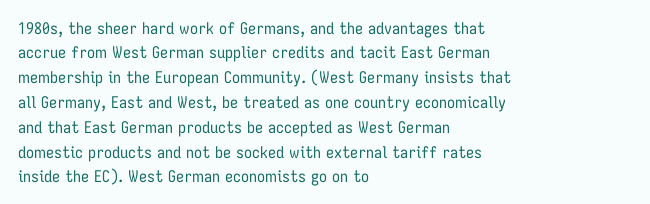1980s, the sheer hard work of Germans, and the advantages that accrue from West German supplier credits and tacit East German membership in the European Community. (West Germany insists that all Germany, East and West, be treated as one country economically and that East German products be accepted as West German domestic products and not be socked with external tariff rates inside the EC). West German economists go on to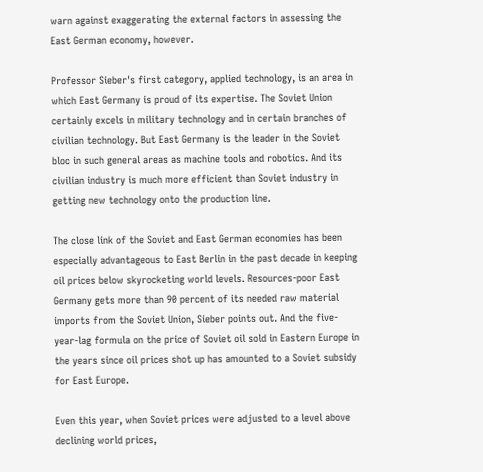warn against exaggerating the external factors in assessing the East German economy, however.

Professor Sieber's first category, applied technology, is an area in which East Germany is proud of its expertise. The Soviet Union certainly excels in military technology and in certain branches of civilian technology. But East Germany is the leader in the Soviet bloc in such general areas as machine tools and robotics. And its civilian industry is much more efficient than Soviet industry in getting new technology onto the production line.

The close link of the Soviet and East German economies has been especially advantageous to East Berlin in the past decade in keeping oil prices below skyrocketing world levels. Resources-poor East Germany gets more than 90 percent of its needed raw material imports from the Soviet Union, Sieber points out. And the five-year-lag formula on the price of Soviet oil sold in Eastern Europe in the years since oil prices shot up has amounted to a Soviet subsidy for East Europe.

Even this year, when Soviet prices were adjusted to a level above declining world prices,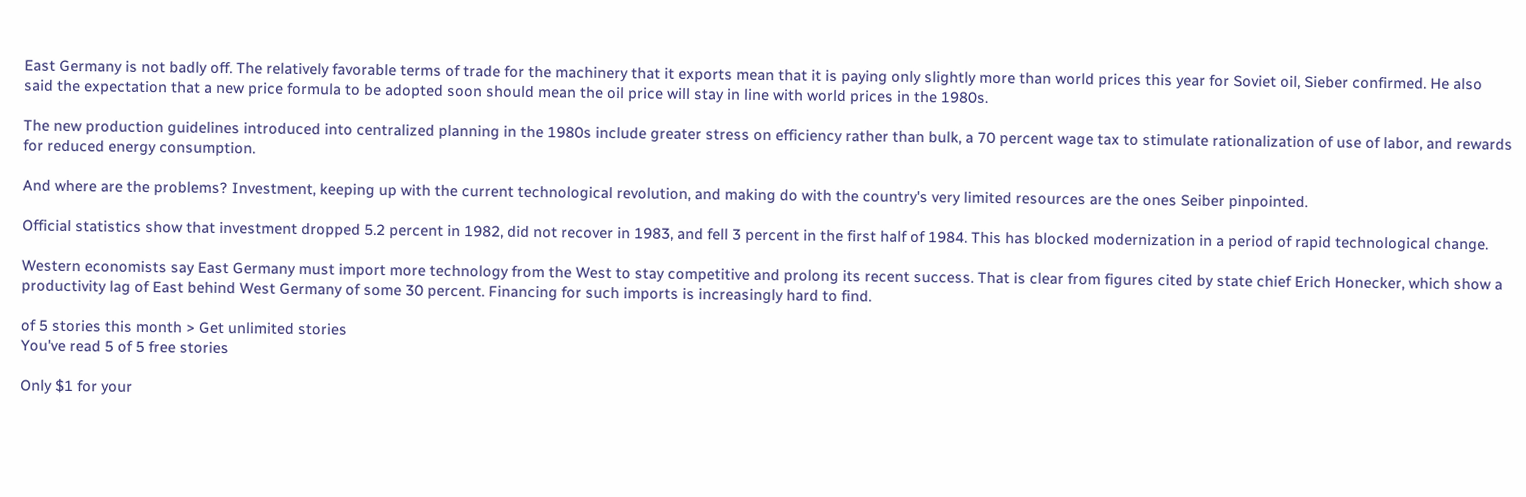East Germany is not badly off. The relatively favorable terms of trade for the machinery that it exports mean that it is paying only slightly more than world prices this year for Soviet oil, Sieber confirmed. He also said the expectation that a new price formula to be adopted soon should mean the oil price will stay in line with world prices in the 1980s.

The new production guidelines introduced into centralized planning in the 1980s include greater stress on efficiency rather than bulk, a 70 percent wage tax to stimulate rationalization of use of labor, and rewards for reduced energy consumption.

And where are the problems? Investment, keeping up with the current technological revolution, and making do with the country's very limited resources are the ones Seiber pinpointed.

Official statistics show that investment dropped 5.2 percent in 1982, did not recover in 1983, and fell 3 percent in the first half of 1984. This has blocked modernization in a period of rapid technological change.

Western economists say East Germany must import more technology from the West to stay competitive and prolong its recent success. That is clear from figures cited by state chief Erich Honecker, which show a productivity lag of East behind West Germany of some 30 percent. Financing for such imports is increasingly hard to find.

of 5 stories this month > Get unlimited stories
You've read 5 of 5 free stories

Only $1 for your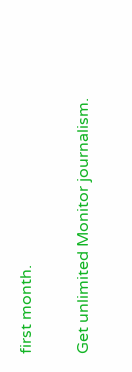first month.

Get unlimited Monitor journalism.